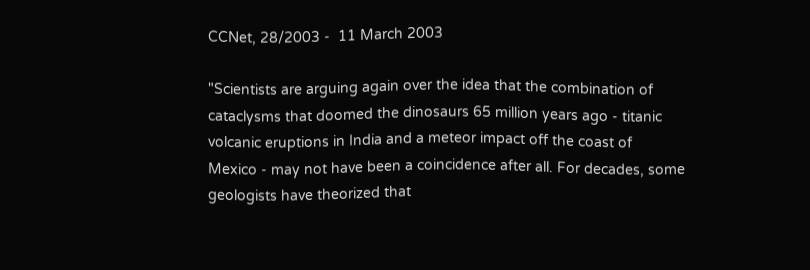CCNet, 28/2003 -  11 March 2003

"Scientists are arguing again over the idea that the combination of
cataclysms that doomed the dinosaurs 65 million years ago - titanic
volcanic eruptions in India and a meteor impact off the coast of
Mexico - may not have been a coincidence after all. For decades, some
geologists have theorized that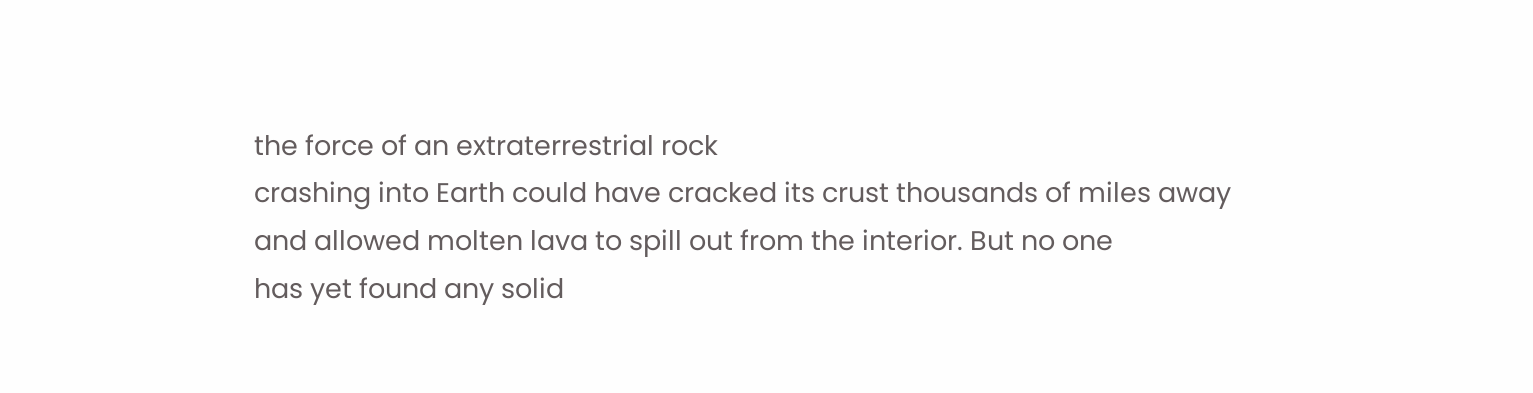the force of an extraterrestrial rock
crashing into Earth could have cracked its crust thousands of miles away
and allowed molten lava to spill out from the interior. But no one
has yet found any solid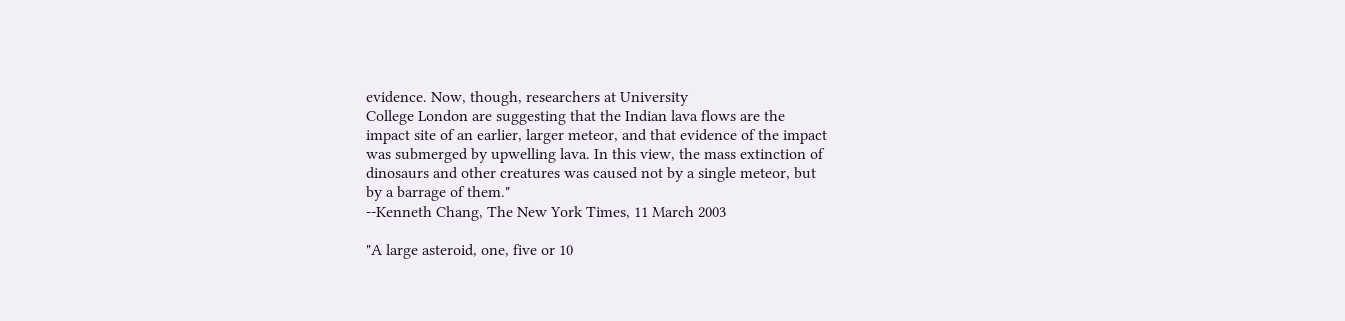evidence. Now, though, researchers at University
College London are suggesting that the Indian lava flows are the
impact site of an earlier, larger meteor, and that evidence of the impact
was submerged by upwelling lava. In this view, the mass extinction of
dinosaurs and other creatures was caused not by a single meteor, but
by a barrage of them."
--Kenneth Chang, The New York Times, 11 March 2003

"A large asteroid, one, five or 10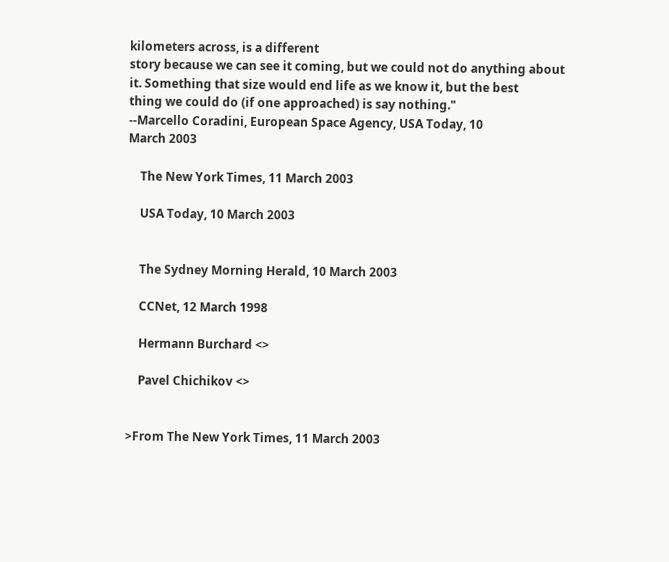kilometers across, is a different
story because we can see it coming, but we could not do anything about
it. Something that size would end life as we know it, but the best
thing we could do (if one approached) is say nothing."
--Marcello Coradini, European Space Agency, USA Today, 10
March 2003

    The New York Times, 11 March 2003

    USA Today, 10 March 2003


    The Sydney Morning Herald, 10 March 2003

    CCNet, 12 March 1998

    Hermann Burchard <>

    Pavel Chichikov <>


>From The New York Times, 11 March 2003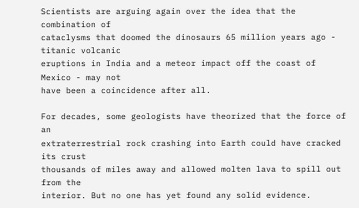Scientists are arguing again over the idea that the combination of
cataclysms that doomed the dinosaurs 65 million years ago - titanic volcanic
eruptions in India and a meteor impact off the coast of Mexico - may not
have been a coincidence after all.

For decades, some geologists have theorized that the force of an
extraterrestrial rock crashing into Earth could have cracked its crust
thousands of miles away and allowed molten lava to spill out from the
interior. But no one has yet found any solid evidence.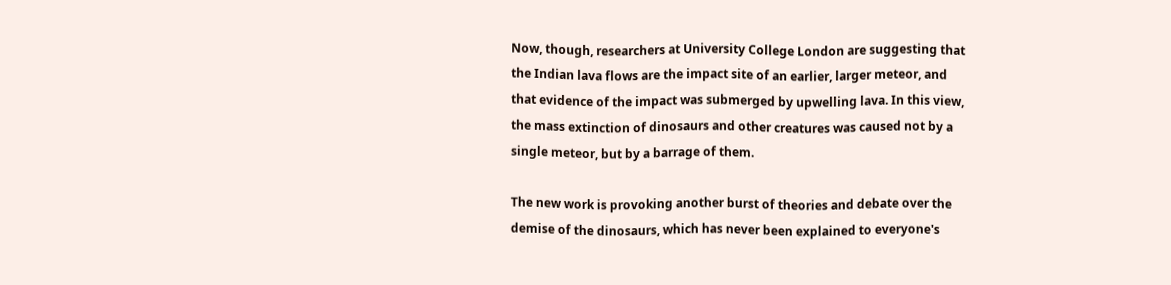Now, though, researchers at University College London are suggesting that
the Indian lava flows are the impact site of an earlier, larger meteor, and
that evidence of the impact was submerged by upwelling lava. In this view,
the mass extinction of dinosaurs and other creatures was caused not by a
single meteor, but by a barrage of them.

The new work is provoking another burst of theories and debate over the
demise of the dinosaurs, which has never been explained to everyone's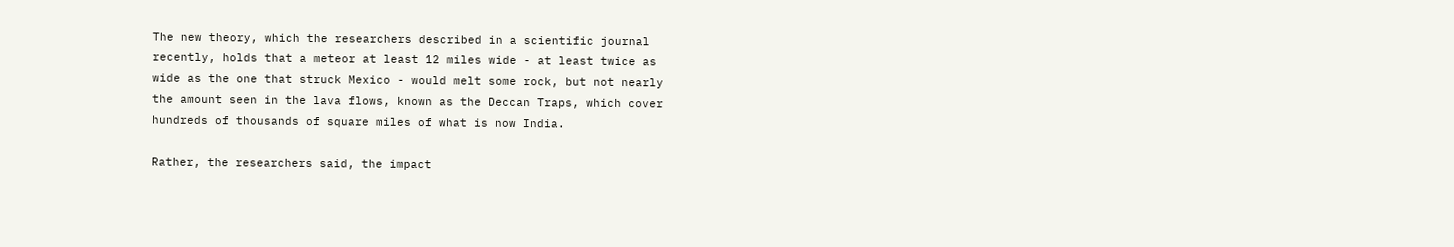The new theory, which the researchers described in a scientific journal
recently, holds that a meteor at least 12 miles wide - at least twice as
wide as the one that struck Mexico - would melt some rock, but not nearly
the amount seen in the lava flows, known as the Deccan Traps, which cover
hundreds of thousands of square miles of what is now India.

Rather, the researchers said, the impact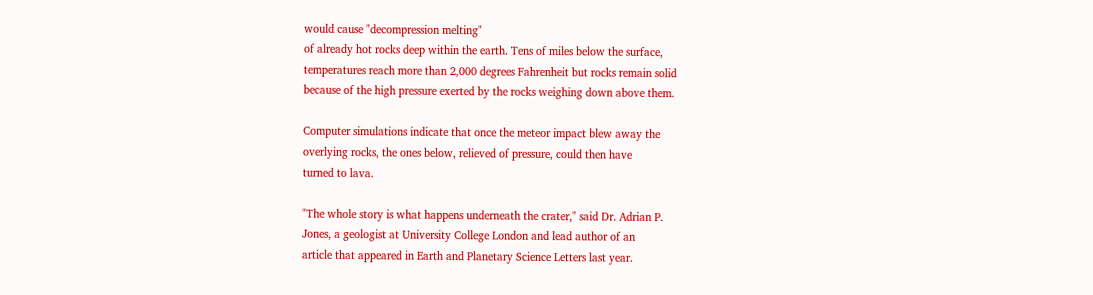would cause "decompression melting"
of already hot rocks deep within the earth. Tens of miles below the surface,
temperatures reach more than 2,000 degrees Fahrenheit but rocks remain solid
because of the high pressure exerted by the rocks weighing down above them.

Computer simulations indicate that once the meteor impact blew away the
overlying rocks, the ones below, relieved of pressure, could then have
turned to lava.

"The whole story is what happens underneath the crater," said Dr. Adrian P.
Jones, a geologist at University College London and lead author of an
article that appeared in Earth and Planetary Science Letters last year.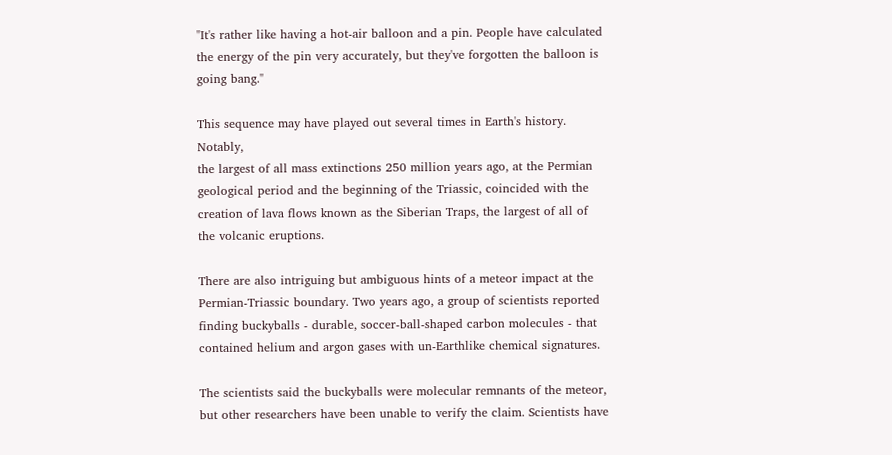"It's rather like having a hot-air balloon and a pin. People have calculated
the energy of the pin very accurately, but they've forgotten the balloon is
going bang."

This sequence may have played out several times in Earth's history. Notably,
the largest of all mass extinctions 250 million years ago, at the Permian
geological period and the beginning of the Triassic, coincided with the
creation of lava flows known as the Siberian Traps, the largest of all of
the volcanic eruptions.

There are also intriguing but ambiguous hints of a meteor impact at the
Permian-Triassic boundary. Two years ago, a group of scientists reported
finding buckyballs - durable, soccer-ball-shaped carbon molecules - that
contained helium and argon gases with un-Earthlike chemical signatures.

The scientists said the buckyballs were molecular remnants of the meteor,
but other researchers have been unable to verify the claim. Scientists have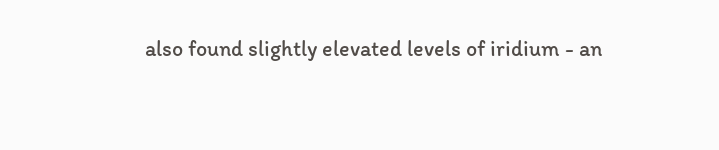also found slightly elevated levels of iridium - an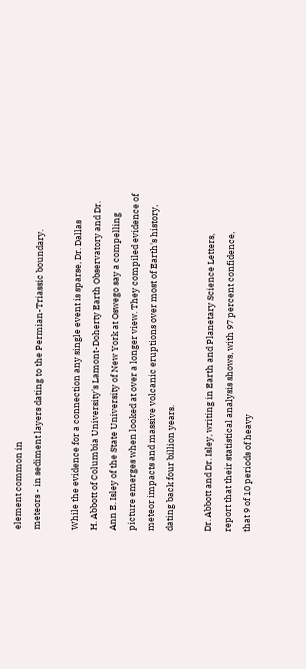element common in
meteors - in sediment layers dating to the Permian-Triassic boundary.

While the evidence for a connection any single event is sparse, Dr. Dallas
H. Abbott of Columbia University's Lamont-Doherty Earth Observatory and Dr.
Ann E. Isley of the State University of New York at Oswego say a compelling
picture emerges when looked at over a longer view. They compiled evidence of
meteor impacts and massive volcanic eruptions over most of Earth's history,
dating back four billion years.

Dr. Abbott and Dr. Isley, writing in Earth and Planetary Science Letters,
report that their statistical analysis shows, with 97 percent confidence,
that 9 of 10 periods of heavy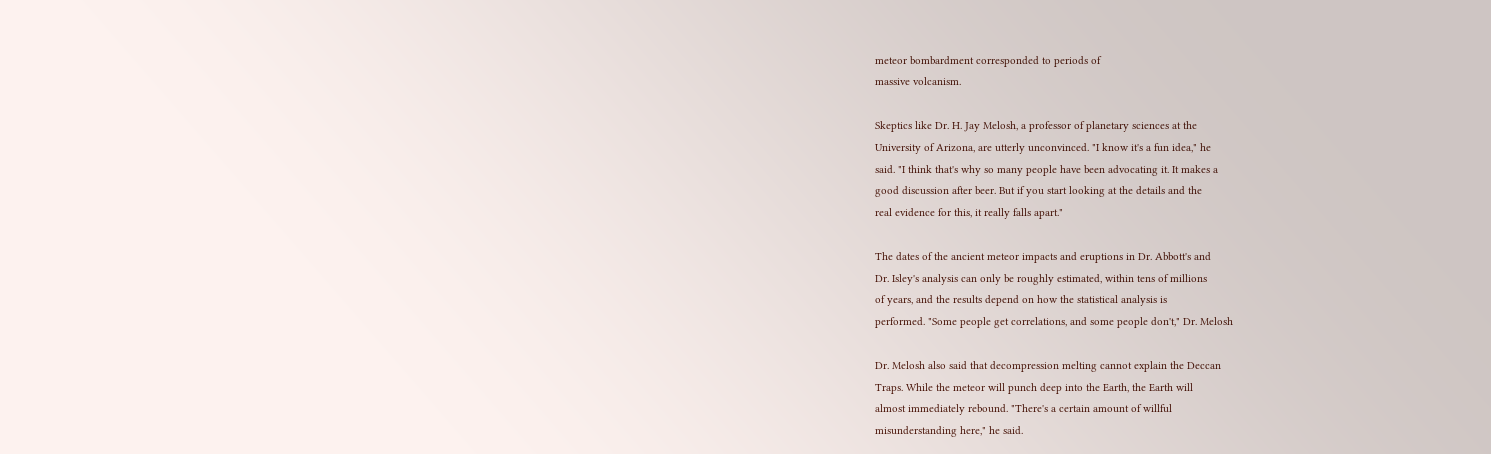meteor bombardment corresponded to periods of
massive volcanism.

Skeptics like Dr. H. Jay Melosh, a professor of planetary sciences at the
University of Arizona, are utterly unconvinced. "I know it's a fun idea," he
said. "I think that's why so many people have been advocating it. It makes a
good discussion after beer. But if you start looking at the details and the
real evidence for this, it really falls apart."

The dates of the ancient meteor impacts and eruptions in Dr. Abbott's and
Dr. Isley's analysis can only be roughly estimated, within tens of millions
of years, and the results depend on how the statistical analysis is
performed. "Some people get correlations, and some people don't," Dr. Melosh

Dr. Melosh also said that decompression melting cannot explain the Deccan
Traps. While the meteor will punch deep into the Earth, the Earth will
almost immediately rebound. "There's a certain amount of willful
misunderstanding here," he said.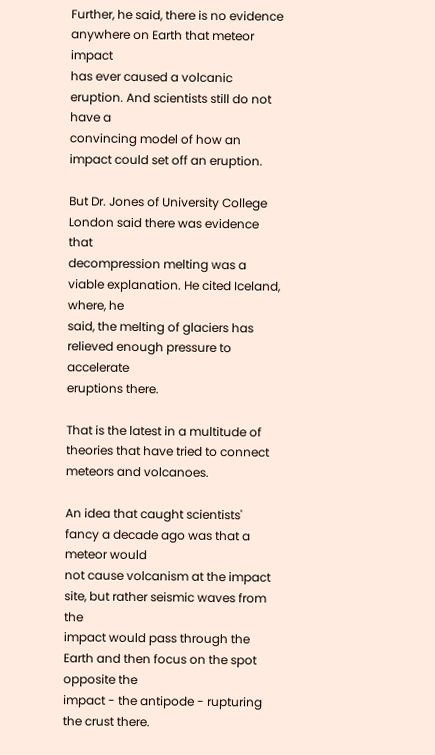Further, he said, there is no evidence anywhere on Earth that meteor impact
has ever caused a volcanic eruption. And scientists still do not have a
convincing model of how an impact could set off an eruption.

But Dr. Jones of University College London said there was evidence that
decompression melting was a viable explanation. He cited Iceland, where, he
said, the melting of glaciers has relieved enough pressure to accelerate
eruptions there.

That is the latest in a multitude of theories that have tried to connect
meteors and volcanoes.

An idea that caught scientists' fancy a decade ago was that a meteor would
not cause volcanism at the impact site, but rather seismic waves from the
impact would pass through the Earth and then focus on the spot opposite the
impact - the antipode - rupturing the crust there.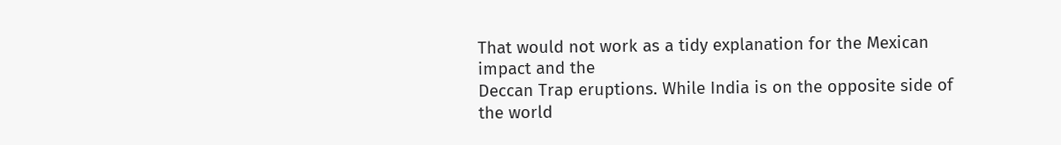That would not work as a tidy explanation for the Mexican impact and the
Deccan Trap eruptions. While India is on the opposite side of the world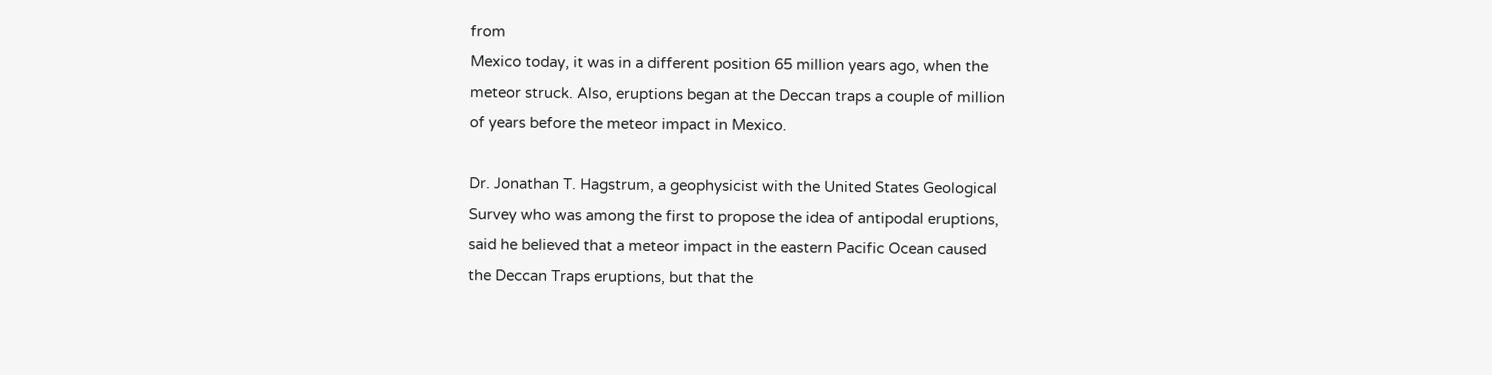from
Mexico today, it was in a different position 65 million years ago, when the
meteor struck. Also, eruptions began at the Deccan traps a couple of million
of years before the meteor impact in Mexico.

Dr. Jonathan T. Hagstrum, a geophysicist with the United States Geological
Survey who was among the first to propose the idea of antipodal eruptions,
said he believed that a meteor impact in the eastern Pacific Ocean caused
the Deccan Traps eruptions, but that the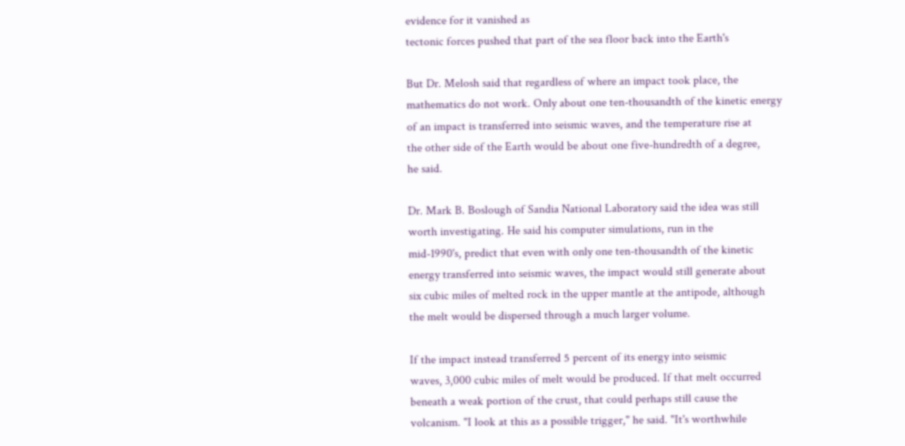evidence for it vanished as
tectonic forces pushed that part of the sea floor back into the Earth's

But Dr. Melosh said that regardless of where an impact took place, the
mathematics do not work. Only about one ten-thousandth of the kinetic energy
of an impact is transferred into seismic waves, and the temperature rise at
the other side of the Earth would be about one five-hundredth of a degree,
he said.

Dr. Mark B. Boslough of Sandia National Laboratory said the idea was still
worth investigating. He said his computer simulations, run in the
mid-1990's, predict that even with only one ten-thousandth of the kinetic
energy transferred into seismic waves, the impact would still generate about
six cubic miles of melted rock in the upper mantle at the antipode, although
the melt would be dispersed through a much larger volume.

If the impact instead transferred 5 percent of its energy into seismic
waves, 3,000 cubic miles of melt would be produced. If that melt occurred
beneath a weak portion of the crust, that could perhaps still cause the
volcanism. "I look at this as a possible trigger," he said. "It's worthwhile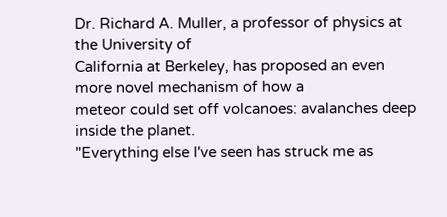Dr. Richard A. Muller, a professor of physics at the University of
California at Berkeley, has proposed an even more novel mechanism of how a
meteor could set off volcanoes: avalanches deep inside the planet.
"Everything else I've seen has struck me as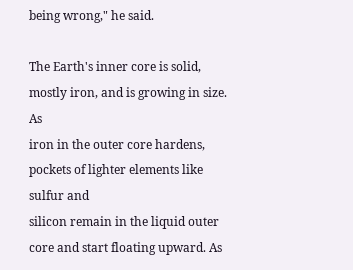being wrong," he said.

The Earth's inner core is solid, mostly iron, and is growing in size. As
iron in the outer core hardens, pockets of lighter elements like sulfur and
silicon remain in the liquid outer core and start floating upward. As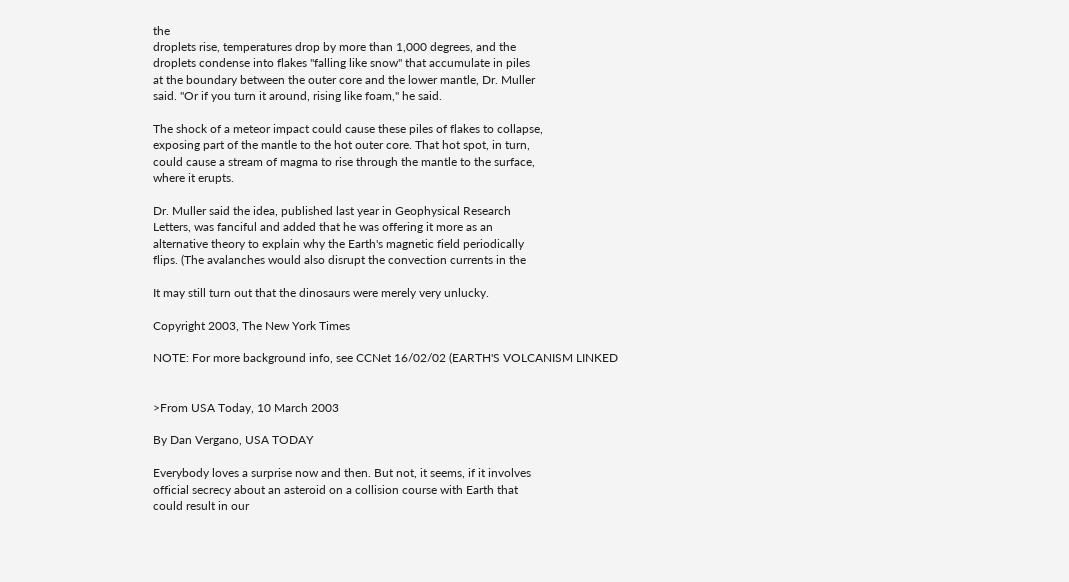the
droplets rise, temperatures drop by more than 1,000 degrees, and the
droplets condense into flakes "falling like snow" that accumulate in piles
at the boundary between the outer core and the lower mantle, Dr. Muller
said. "Or if you turn it around, rising like foam," he said.

The shock of a meteor impact could cause these piles of flakes to collapse,
exposing part of the mantle to the hot outer core. That hot spot, in turn,
could cause a stream of magma to rise through the mantle to the surface,
where it erupts.

Dr. Muller said the idea, published last year in Geophysical Research
Letters, was fanciful and added that he was offering it more as an
alternative theory to explain why the Earth's magnetic field periodically
flips. (The avalanches would also disrupt the convection currents in the

It may still turn out that the dinosaurs were merely very unlucky.

Copyright 2003, The New York Times

NOTE: For more background info, see CCNet 16/02/02 (EARTH'S VOLCANISM LINKED


>From USA Today, 10 March 2003

By Dan Vergano, USA TODAY

Everybody loves a surprise now and then. But not, it seems, if it involves
official secrecy about an asteroid on a collision course with Earth that
could result in our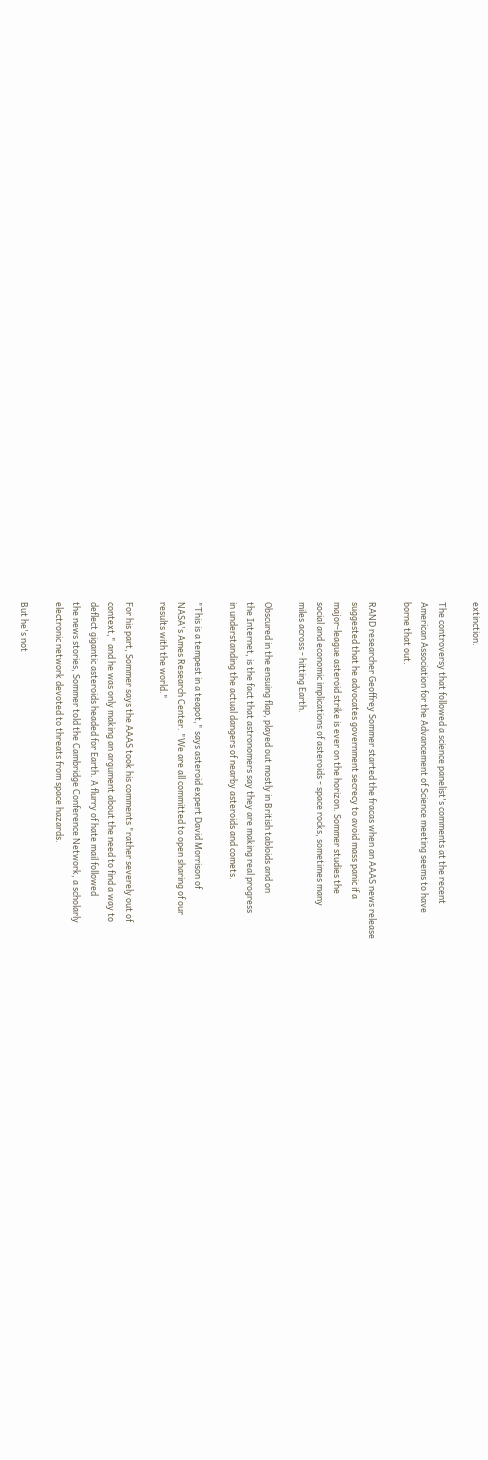extinction.

The controversy that followed a science panelist's comments at the recent
American Association for the Advancement of Science meeting seems to have
borne that out.

RAND researcher Geoffrey Sommer started the fracas when an AAAS news release
suggested that he advocates government secrecy to avoid mass panic if a
major-league asteroid strike is ever on the horizon. Sommer studies the
social and economic implications of asteroids - space rocks, sometimes many
miles across - hitting Earth.

Obscured in the ensuing flap, played out mostly in British tabloids and on
the Internet, is the fact that astronomers say they are making real progress
in understanding the actual dangers of nearby asteroids and comets.

"This is a tempest in a teapot," says asteroid expert David Morrison of
NASA's Ames Research Center. "We are all committed to open sharing of our
results with the world."

For his part, Sommer says the AAAS took his comments "rather severely out of
context," and he was only making an argument about the need to find a way to
deflect gigantic asteroids headed for Earth. A flurry of hate mail followed
the news stories, Sommer told the Cambridge Conference Network, a scholarly
electronic network devoted to threats from space hazards.

But he's not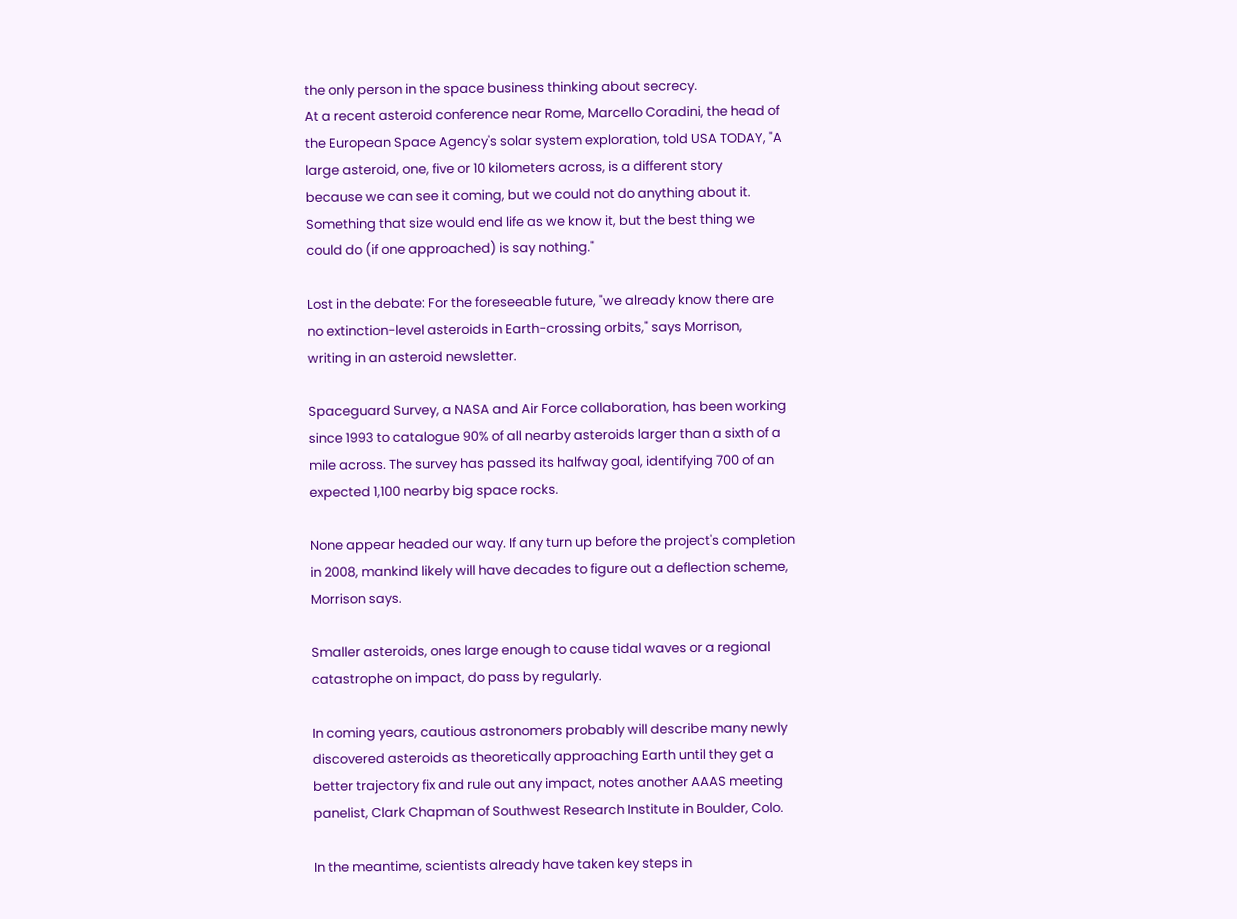the only person in the space business thinking about secrecy.
At a recent asteroid conference near Rome, Marcello Coradini, the head of
the European Space Agency's solar system exploration, told USA TODAY, "A
large asteroid, one, five or 10 kilometers across, is a different story
because we can see it coming, but we could not do anything about it.
Something that size would end life as we know it, but the best thing we
could do (if one approached) is say nothing."

Lost in the debate: For the foreseeable future, "we already know there are
no extinction-level asteroids in Earth-crossing orbits," says Morrison,
writing in an asteroid newsletter.

Spaceguard Survey, a NASA and Air Force collaboration, has been working
since 1993 to catalogue 90% of all nearby asteroids larger than a sixth of a
mile across. The survey has passed its halfway goal, identifying 700 of an
expected 1,100 nearby big space rocks.

None appear headed our way. If any turn up before the project's completion
in 2008, mankind likely will have decades to figure out a deflection scheme,
Morrison says.

Smaller asteroids, ones large enough to cause tidal waves or a regional
catastrophe on impact, do pass by regularly.

In coming years, cautious astronomers probably will describe many newly
discovered asteroids as theoretically approaching Earth until they get a
better trajectory fix and rule out any impact, notes another AAAS meeting
panelist, Clark Chapman of Southwest Research Institute in Boulder, Colo.

In the meantime, scientists already have taken key steps in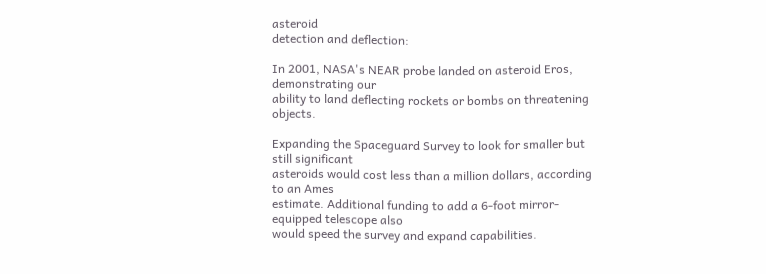asteroid
detection and deflection:

In 2001, NASA's NEAR probe landed on asteroid Eros, demonstrating our
ability to land deflecting rockets or bombs on threatening objects.

Expanding the Spaceguard Survey to look for smaller but still significant
asteroids would cost less than a million dollars, according to an Ames
estimate. Additional funding to add a 6-foot mirror-equipped telescope also
would speed the survey and expand capabilities.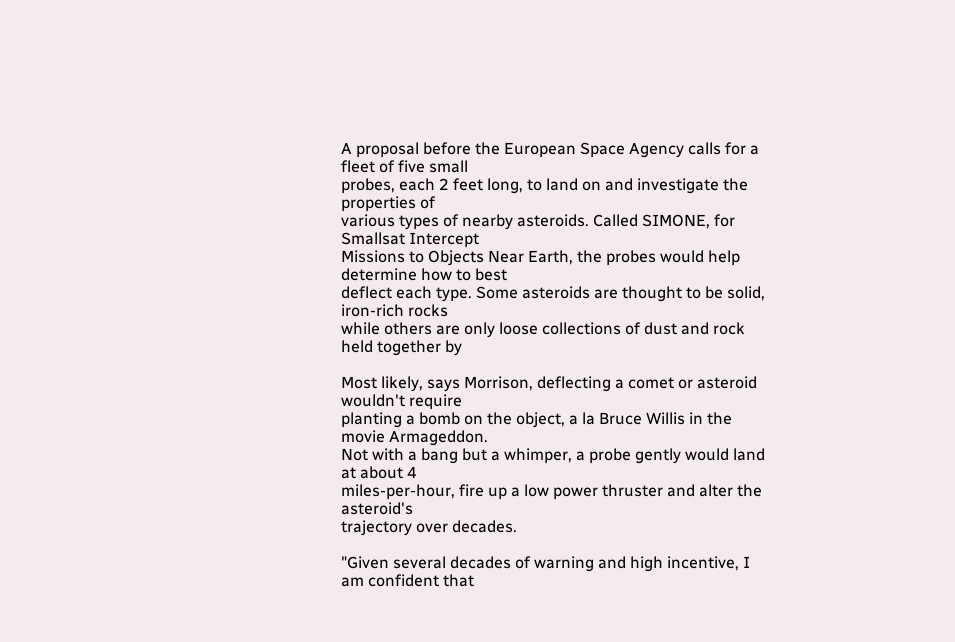A proposal before the European Space Agency calls for a fleet of five small
probes, each 2 feet long, to land on and investigate the properties of
various types of nearby asteroids. Called SIMONE, for Smallsat Intercept
Missions to Objects Near Earth, the probes would help determine how to best
deflect each type. Some asteroids are thought to be solid, iron-rich rocks
while others are only loose collections of dust and rock held together by

Most likely, says Morrison, deflecting a comet or asteroid wouldn't require
planting a bomb on the object, a la Bruce Willis in the movie Armageddon.
Not with a bang but a whimper, a probe gently would land at about 4
miles-per-hour, fire up a low power thruster and alter the asteroid's
trajectory over decades.

"Given several decades of warning and high incentive, I am confident that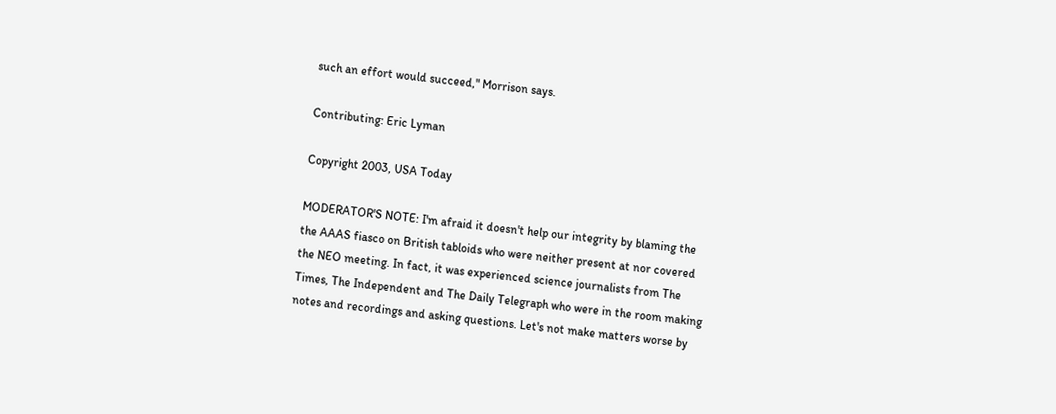such an effort would succeed," Morrison says.

Contributing: Eric Lyman

Copyright 2003, USA Today

MODERATOR'S NOTE: I'm afraid it doesn't help our integrity by blaming the
the AAAS fiasco on British tabloids who were neither present at nor covered
the NEO meeting. In fact, it was experienced science journalists from The
Times, The Independent and The Daily Telegraph who were in the room making
notes and recordings and asking questions. Let's not make matters worse by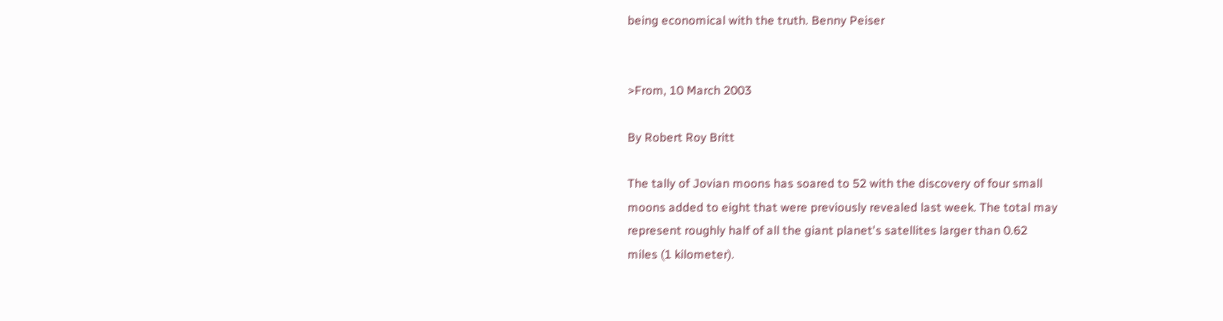being economical with the truth. Benny Peiser


>From, 10 March 2003

By Robert Roy Britt

The tally of Jovian moons has soared to 52 with the discovery of four small
moons added to eight that were previously revealed last week. The total may
represent roughly half of all the giant planet's satellites larger than 0.62
miles (1 kilometer).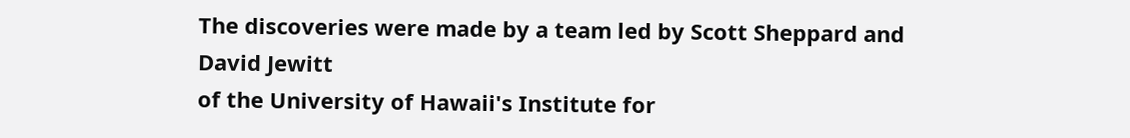The discoveries were made by a team led by Scott Sheppard and David Jewitt
of the University of Hawaii's Institute for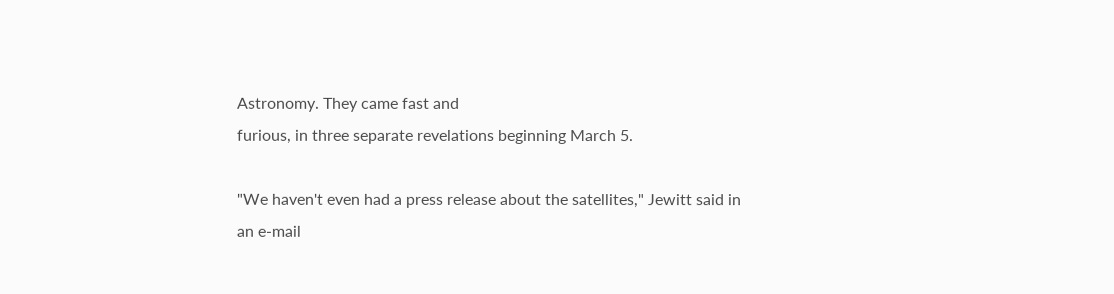Astronomy. They came fast and
furious, in three separate revelations beginning March 5.

"We haven't even had a press release about the satellites," Jewitt said in
an e-mail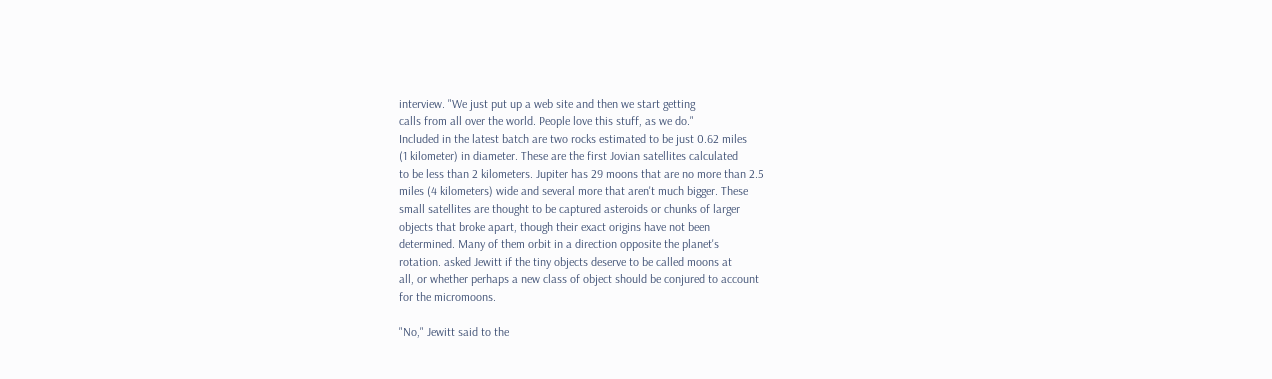interview. "We just put up a web site and then we start getting
calls from all over the world. People love this stuff, as we do."
Included in the latest batch are two rocks estimated to be just 0.62 miles
(1 kilometer) in diameter. These are the first Jovian satellites calculated
to be less than 2 kilometers. Jupiter has 29 moons that are no more than 2.5
miles (4 kilometers) wide and several more that aren't much bigger. These
small satellites are thought to be captured asteroids or chunks of larger
objects that broke apart, though their exact origins have not been
determined. Many of them orbit in a direction opposite the planet's
rotation. asked Jewitt if the tiny objects deserve to be called moons at
all, or whether perhaps a new class of object should be conjured to account
for the micromoons.

"No," Jewitt said to the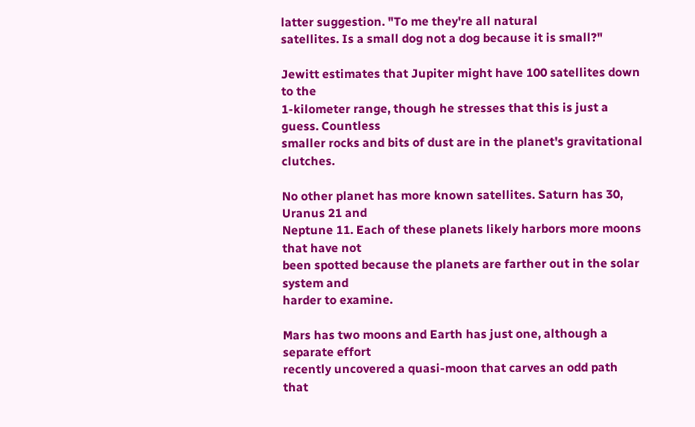latter suggestion. "To me they're all natural
satellites. Is a small dog not a dog because it is small?"

Jewitt estimates that Jupiter might have 100 satellites down to the
1-kilometer range, though he stresses that this is just a guess. Countless
smaller rocks and bits of dust are in the planet's gravitational clutches.

No other planet has more known satellites. Saturn has 30, Uranus 21 and
Neptune 11. Each of these planets likely harbors more moons that have not
been spotted because the planets are farther out in the solar system and
harder to examine.

Mars has two moons and Earth has just one, although a separate effort
recently uncovered a quasi-moon that carves an odd path that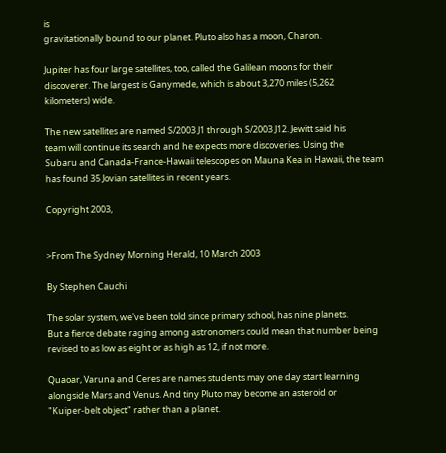is
gravitationally bound to our planet. Pluto also has a moon, Charon.

Jupiter has four large satellites, too, called the Galilean moons for their
discoverer. The largest is Ganymede, which is about 3,270 miles (5,262
kilometers) wide.

The new satellites are named S/2003 J1 through S/2003 J12. Jewitt said his
team will continue its search and he expects more discoveries. Using the
Subaru and Canada-France-Hawaii telescopes on Mauna Kea in Hawaii, the team
has found 35 Jovian satellites in recent years.

Copyright 2003,


>From The Sydney Morning Herald, 10 March 2003

By Stephen Cauchi

The solar system, we've been told since primary school, has nine planets.
But a fierce debate raging among astronomers could mean that number being
revised to as low as eight or as high as 12, if not more.

Quaoar, Varuna and Ceres are names students may one day start learning
alongside Mars and Venus. And tiny Pluto may become an asteroid or
"Kuiper-belt object" rather than a planet.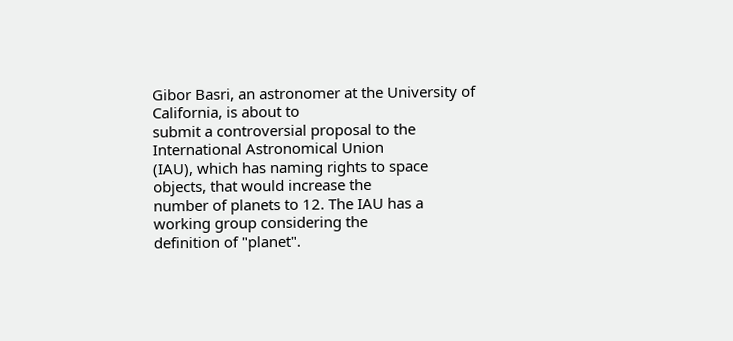Gibor Basri, an astronomer at the University of California, is about to
submit a controversial proposal to the International Astronomical Union
(IAU), which has naming rights to space objects, that would increase the
number of planets to 12. The IAU has a working group considering the
definition of "planet".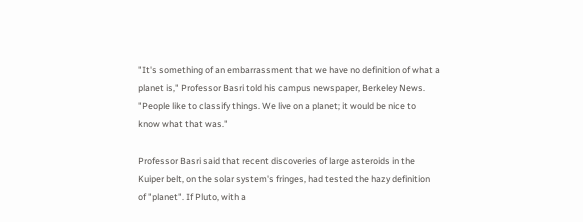"It's something of an embarrassment that we have no definition of what a
planet is," Professor Basri told his campus newspaper, Berkeley News.
"People like to classify things. We live on a planet; it would be nice to
know what that was."

Professor Basri said that recent discoveries of large asteroids in the
Kuiper belt, on the solar system's fringes, had tested the hazy definition
of "planet". If Pluto, with a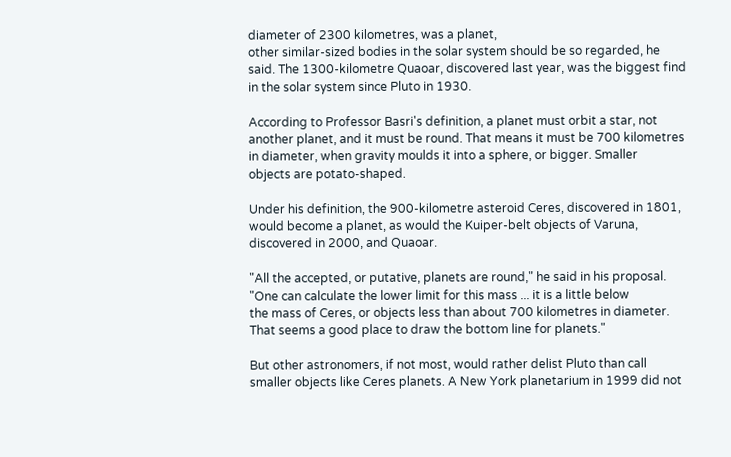diameter of 2300 kilometres, was a planet,
other similar-sized bodies in the solar system should be so regarded, he
said. The 1300-kilometre Quaoar, discovered last year, was the biggest find
in the solar system since Pluto in 1930.

According to Professor Basri's definition, a planet must orbit a star, not
another planet, and it must be round. That means it must be 700 kilometres
in diameter, when gravity moulds it into a sphere, or bigger. Smaller
objects are potato-shaped.

Under his definition, the 900-kilometre asteroid Ceres, discovered in 1801,
would become a planet, as would the Kuiper-belt objects of Varuna,
discovered in 2000, and Quaoar.

"All the accepted, or putative, planets are round," he said in his proposal.
"One can calculate the lower limit for this mass ... it is a little below
the mass of Ceres, or objects less than about 700 kilometres in diameter.
That seems a good place to draw the bottom line for planets."

But other astronomers, if not most, would rather delist Pluto than call
smaller objects like Ceres planets. A New York planetarium in 1999 did not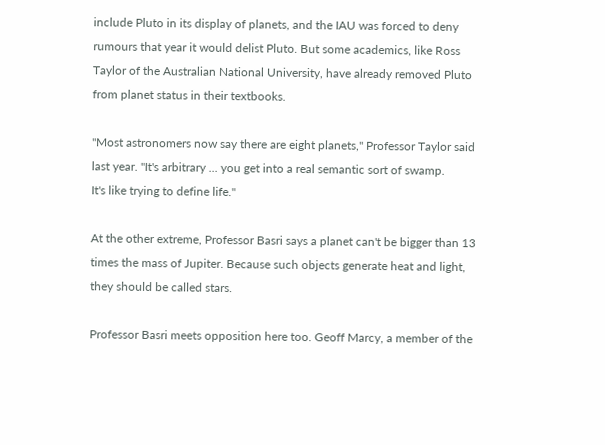include Pluto in its display of planets, and the IAU was forced to deny
rumours that year it would delist Pluto. But some academics, like Ross
Taylor of the Australian National University, have already removed Pluto
from planet status in their textbooks.

"Most astronomers now say there are eight planets," Professor Taylor said
last year. "It's arbitrary ... you get into a real semantic sort of swamp.
It's like trying to define life."

At the other extreme, Professor Basri says a planet can't be bigger than 13
times the mass of Jupiter. Because such objects generate heat and light,
they should be called stars.

Professor Basri meets opposition here too. Geoff Marcy, a member of the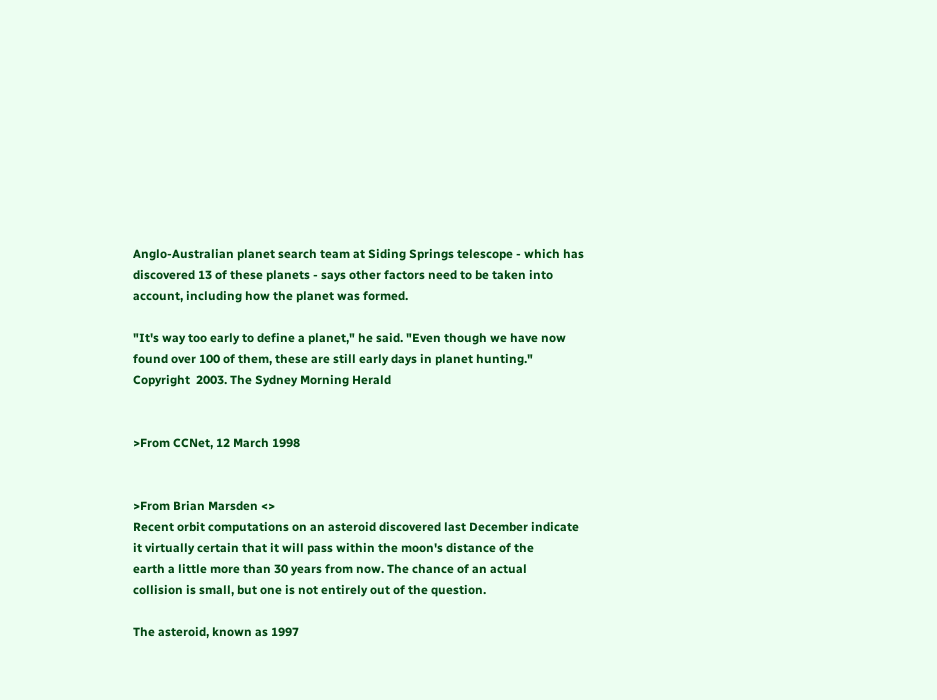Anglo-Australian planet search team at Siding Springs telescope - which has
discovered 13 of these planets - says other factors need to be taken into
account, including how the planet was formed.

"It's way too early to define a planet," he said. "Even though we have now
found over 100 of them, these are still early days in planet hunting."
Copyright  2003. The Sydney Morning Herald


>From CCNet, 12 March 1998


>From Brian Marsden <>
Recent orbit computations on an asteroid discovered last December indicate
it virtually certain that it will pass within the moon's distance of the
earth a little more than 30 years from now. The chance of an actual
collision is small, but one is not entirely out of the question.

The asteroid, known as 1997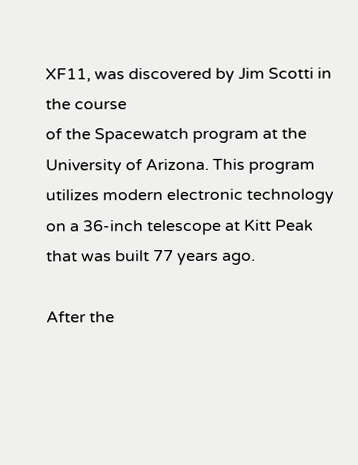XF11, was discovered by Jim Scotti in the course
of the Spacewatch program at the University of Arizona. This program
utilizes modern electronic technology on a 36-inch telescope at Kitt Peak
that was built 77 years ago.

After the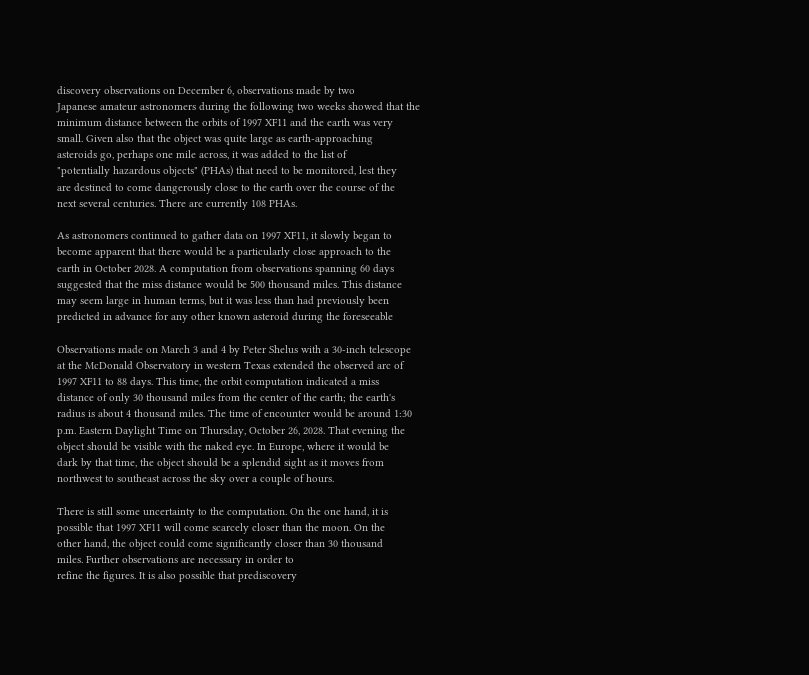discovery observations on December 6, observations made by two
Japanese amateur astronomers during the following two weeks showed that the
minimum distance between the orbits of 1997 XF11 and the earth was very
small. Given also that the object was quite large as earth-approaching
asteroids go, perhaps one mile across, it was added to the list of
"potentially hazardous objects" (PHAs) that need to be monitored, lest they
are destined to come dangerously close to the earth over the course of the
next several centuries. There are currently 108 PHAs.

As astronomers continued to gather data on 1997 XF11, it slowly began to
become apparent that there would be a particularly close approach to the
earth in October 2028. A computation from observations spanning 60 days
suggested that the miss distance would be 500 thousand miles. This distance
may seem large in human terms, but it was less than had previously been
predicted in advance for any other known asteroid during the foreseeable

Observations made on March 3 and 4 by Peter Shelus with a 30-inch telescope
at the McDonald Observatory in western Texas extended the observed arc of
1997 XF11 to 88 days. This time, the orbit computation indicated a miss
distance of only 30 thousand miles from the center of the earth; the earth's
radius is about 4 thousand miles. The time of encounter would be around 1:30
p.m. Eastern Daylight Time on Thursday, October 26, 2028. That evening the
object should be visible with the naked eye. In Europe, where it would be
dark by that time, the object should be a splendid sight as it moves from
northwest to southeast across the sky over a couple of hours.

There is still some uncertainty to the computation. On the one hand, it is
possible that 1997 XF11 will come scarcely closer than the moon. On the
other hand, the object could come significantly closer than 30 thousand
miles. Further observations are necessary in order to
refine the figures. It is also possible that prediscovery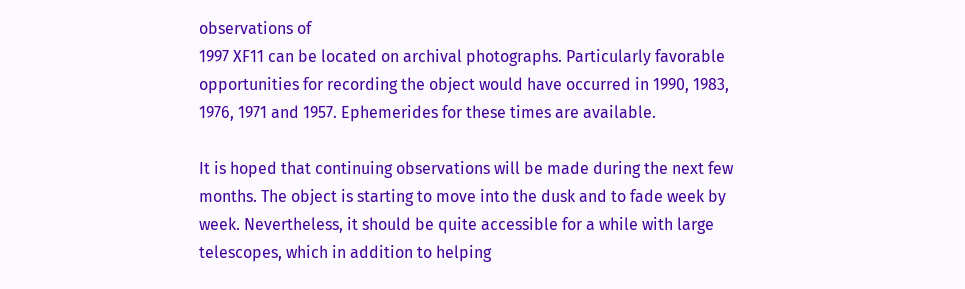observations of
1997 XF11 can be located on archival photographs. Particularly favorable
opportunities for recording the object would have occurred in 1990, 1983,
1976, 1971 and 1957. Ephemerides for these times are available.

It is hoped that continuing observations will be made during the next few
months. The object is starting to move into the dusk and to fade week by
week. Nevertheless, it should be quite accessible for a while with large
telescopes, which in addition to helping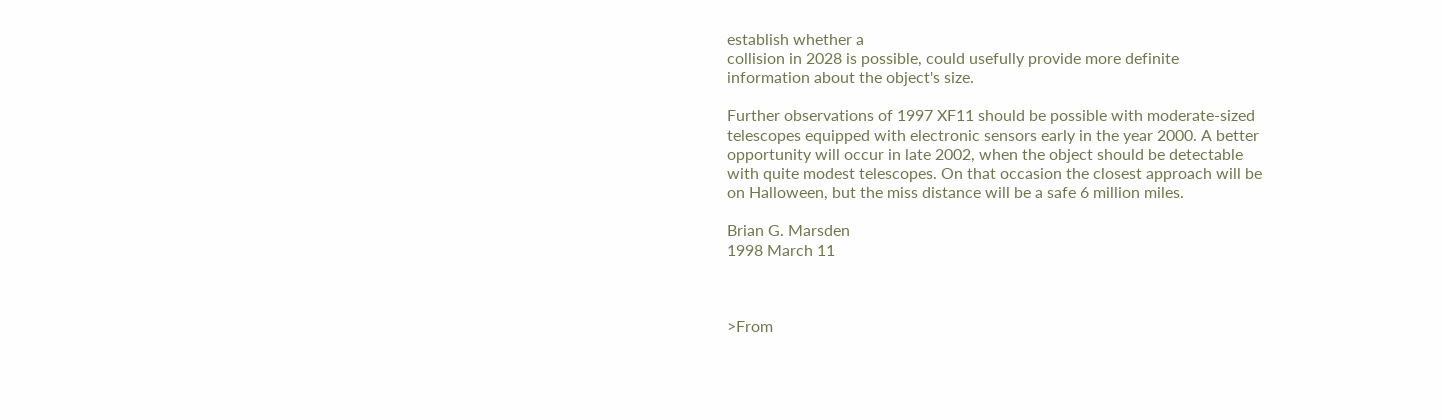establish whether a
collision in 2028 is possible, could usefully provide more definite
information about the object's size.

Further observations of 1997 XF11 should be possible with moderate-sized
telescopes equipped with electronic sensors early in the year 2000. A better
opportunity will occur in late 2002, when the object should be detectable
with quite modest telescopes. On that occasion the closest approach will be
on Halloween, but the miss distance will be a safe 6 million miles.

Brian G. Marsden
1998 March 11



>From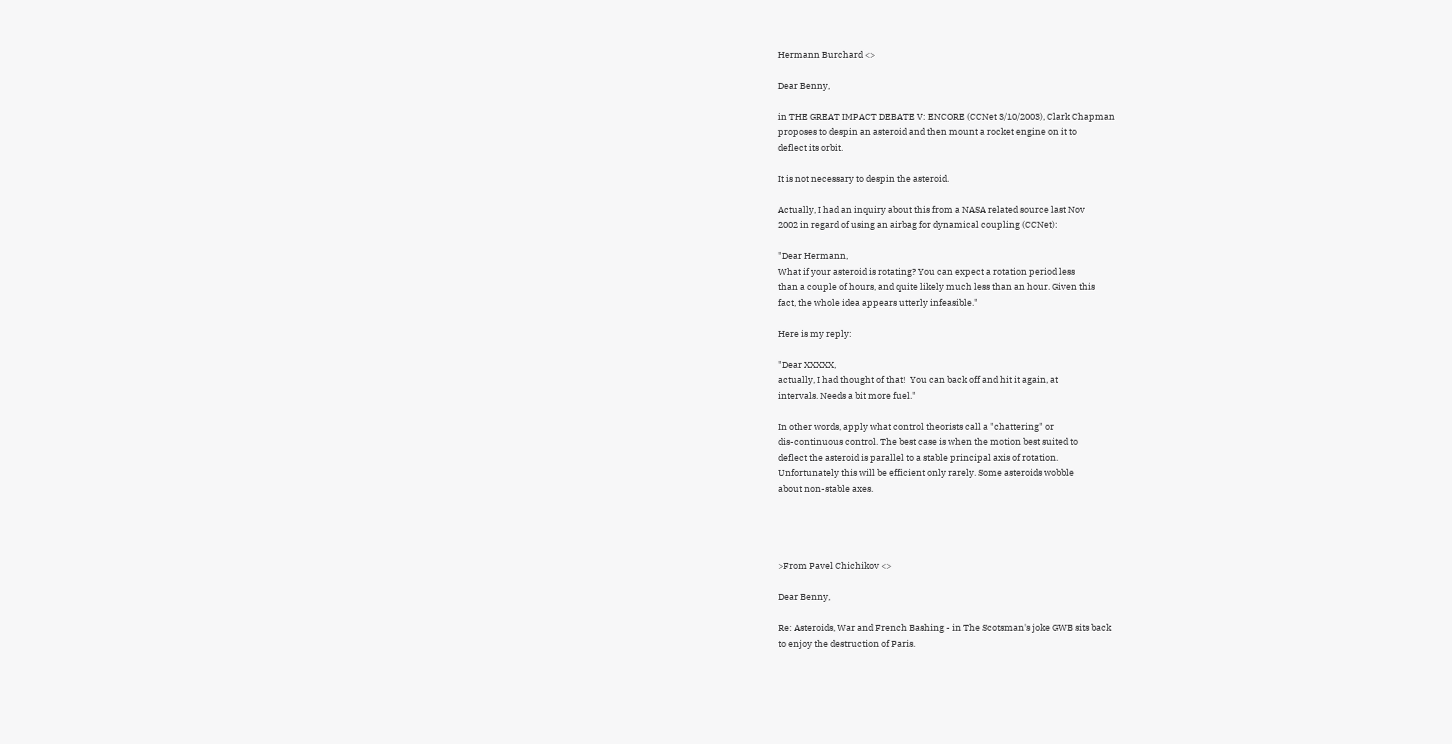Hermann Burchard <>

Dear Benny,

in THE GREAT IMPACT DEBATE V: ENCORE (CCNet 3/10/2003), Clark Chapman
proposes to despin an asteroid and then mount a rocket engine on it to
deflect its orbit.

It is not necessary to despin the asteroid.

Actually, I had an inquiry about this from a NASA related source last Nov
2002 in regard of using an airbag for dynamical coupling (CCNet):

"Dear Hermann,
What if your asteroid is rotating? You can expect a rotation period less
than a couple of hours, and quite likely much less than an hour. Given this
fact, the whole idea appears utterly infeasible."

Here is my reply:

"Dear XXXXX,
actually, I had thought of that!  You can back off and hit it again, at
intervals. Needs a bit more fuel."

In other words, apply what control theorists call a "chattering" or
dis-continuous control. The best case is when the motion best suited to
deflect the asteroid is parallel to a stable principal axis of rotation.
Unfortunately this will be efficient only rarely. Some asteroids wobble
about non-stable axes.




>From Pavel Chichikov <>

Dear Benny,

Re: Asteroids, War and French Bashing - in The Scotsman's joke GWB sits back
to enjoy the destruction of Paris.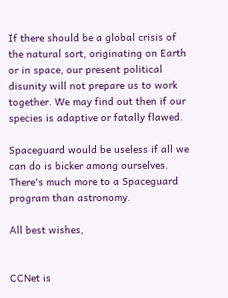If there should be a global crisis of the natural sort, originating on Earth
or in space, our present political disunity will not prepare us to work
together. We may find out then if our species is adaptive or fatally flawed.

Spaceguard would be useless if all we can do is bicker among ourselves.
There's much more to a Spaceguard program than astronomy.

All best wishes,


CCNet is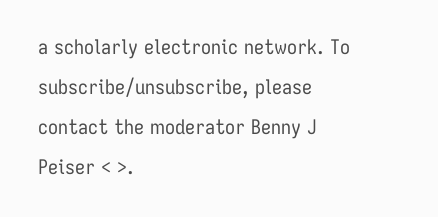a scholarly electronic network. To subscribe/unsubscribe, please
contact the moderator Benny J Peiser < >.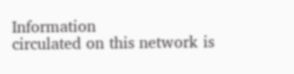Information
circulated on this network is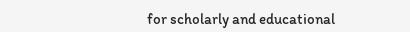for scholarly and educational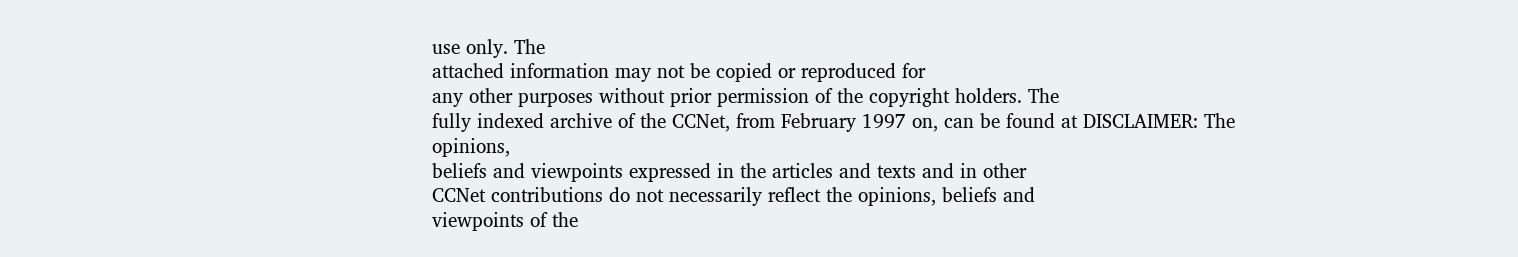use only. The
attached information may not be copied or reproduced for
any other purposes without prior permission of the copyright holders. The
fully indexed archive of the CCNet, from February 1997 on, can be found at DISCLAIMER: The opinions,
beliefs and viewpoints expressed in the articles and texts and in other
CCNet contributions do not necessarily reflect the opinions, beliefs and
viewpoints of the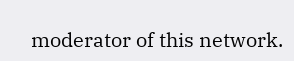moderator of this network.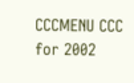CCCMENU CCC for 2002